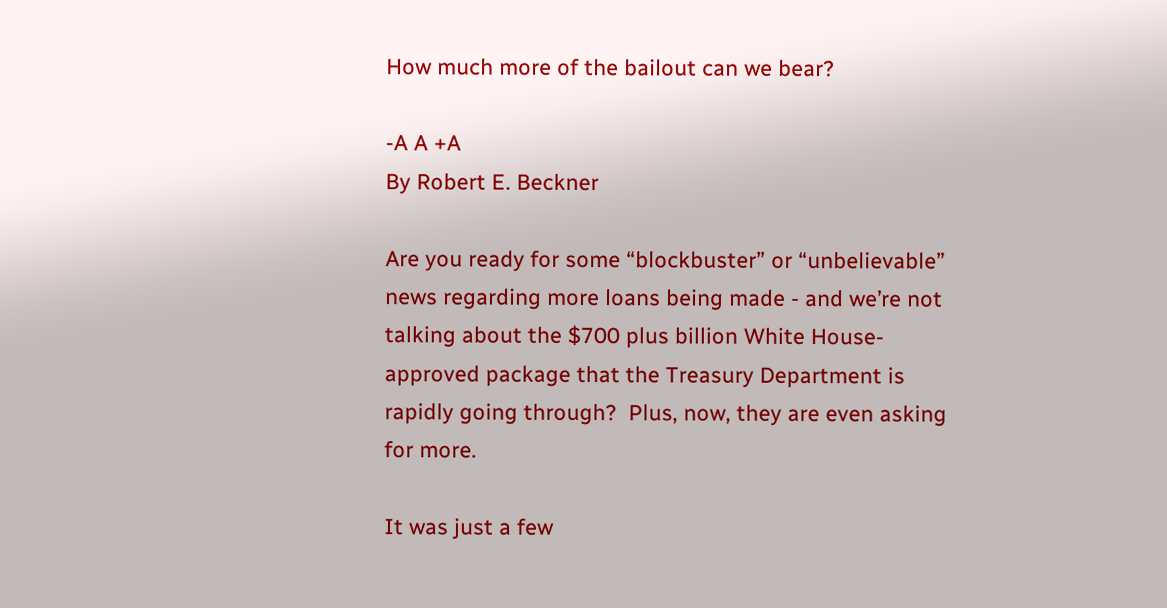How much more of the bailout can we bear?

-A A +A
By Robert E. Beckner

Are you ready for some “blockbuster” or “unbelievable” news regarding more loans being made - and we’re not talking about the $700 plus billion White House-approved package that the Treasury Department is rapidly going through?  Plus, now, they are even asking for more.

It was just a few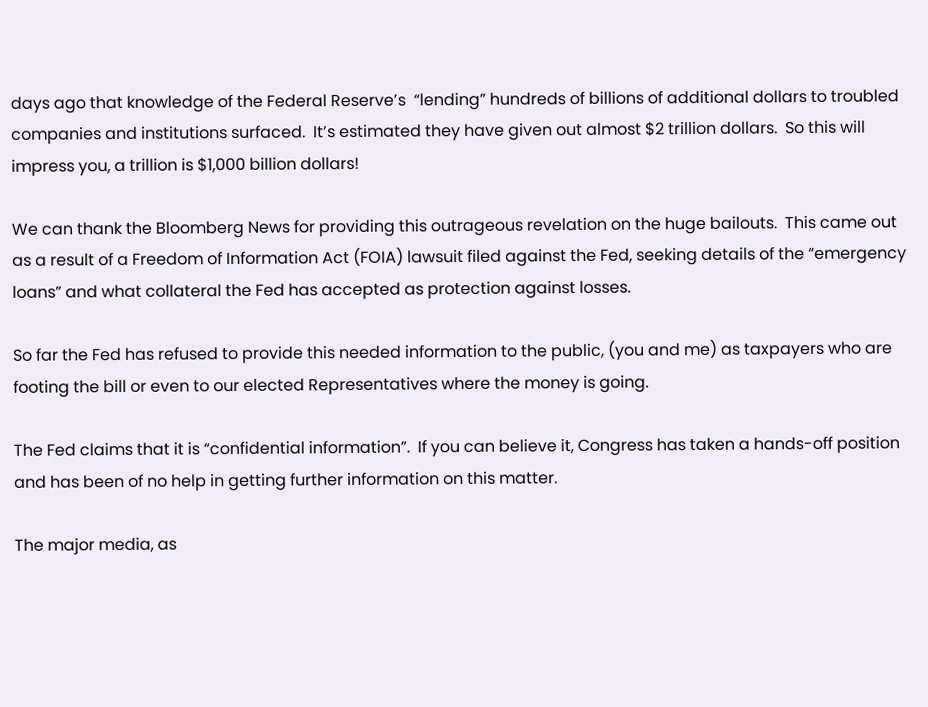days ago that knowledge of the Federal Reserve’s  “lending” hundreds of billions of additional dollars to troubled companies and institutions surfaced.  It’s estimated they have given out almost $2 trillion dollars.  So this will impress you, a trillion is $1,000 billion dollars!

We can thank the Bloomberg News for providing this outrageous revelation on the huge bailouts.  This came out as a result of a Freedom of Information Act (FOIA) lawsuit filed against the Fed, seeking details of the “emergency loans” and what collateral the Fed has accepted as protection against losses.

So far the Fed has refused to provide this needed information to the public, (you and me) as taxpayers who are footing the bill or even to our elected Representatives where the money is going.

The Fed claims that it is “confidential information”.  If you can believe it, Congress has taken a hands-off position and has been of no help in getting further information on this matter.

The major media, as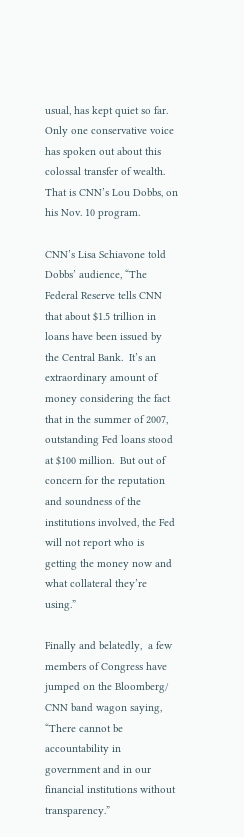usual, has kept quiet so far.  Only one conservative voice has spoken out about this colossal transfer of wealth.  That is CNN’s Lou Dobbs, on his Nov. 10 program.

CNN’s Lisa Schiavone told Dobbs’ audience, “The Federal Reserve tells CNN that about $1.5 trillion in loans have been issued by the Central Bank.  It’s an extraordinary amount of money considering the fact that in the summer of 2007, outstanding Fed loans stood at $100 million.  But out of concern for the reputation and soundness of the institutions involved, the Fed will not report who is getting the money now and what collateral they’re using.”

Finally and belatedly,  a few members of Congress have jumped on the Bloomberg/ CNN band wagon saying, “There cannot be accountability in government and in our financial institutions without transparency.”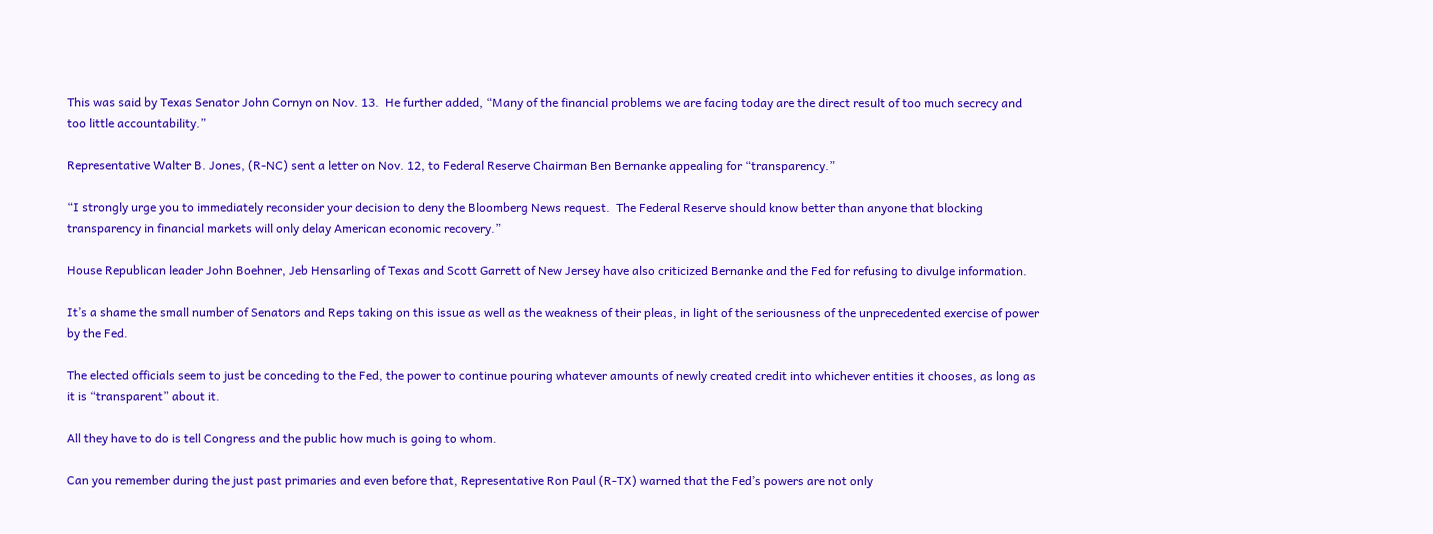This was said by Texas Senator John Cornyn on Nov. 13.  He further added, “Many of the financial problems we are facing today are the direct result of too much secrecy and too little accountability.”

Representative Walter B. Jones, (R-NC) sent a letter on Nov. 12, to Federal Reserve Chairman Ben Bernanke appealing for “transparency.”

“I strongly urge you to immediately reconsider your decision to deny the Bloomberg News request.  The Federal Reserve should know better than anyone that blocking transparency in financial markets will only delay American economic recovery.”

House Republican leader John Boehner, Jeb Hensarling of Texas and Scott Garrett of New Jersey have also criticized Bernanke and the Fed for refusing to divulge information.

It’s a shame the small number of Senators and Reps taking on this issue as well as the weakness of their pleas, in light of the seriousness of the unprecedented exercise of power by the Fed.

The elected officials seem to just be conceding to the Fed, the power to continue pouring whatever amounts of newly created credit into whichever entities it chooses, as long as it is “transparent” about it.

All they have to do is tell Congress and the public how much is going to whom.

Can you remember during the just past primaries and even before that, Representative Ron Paul (R-TX) warned that the Fed’s powers are not only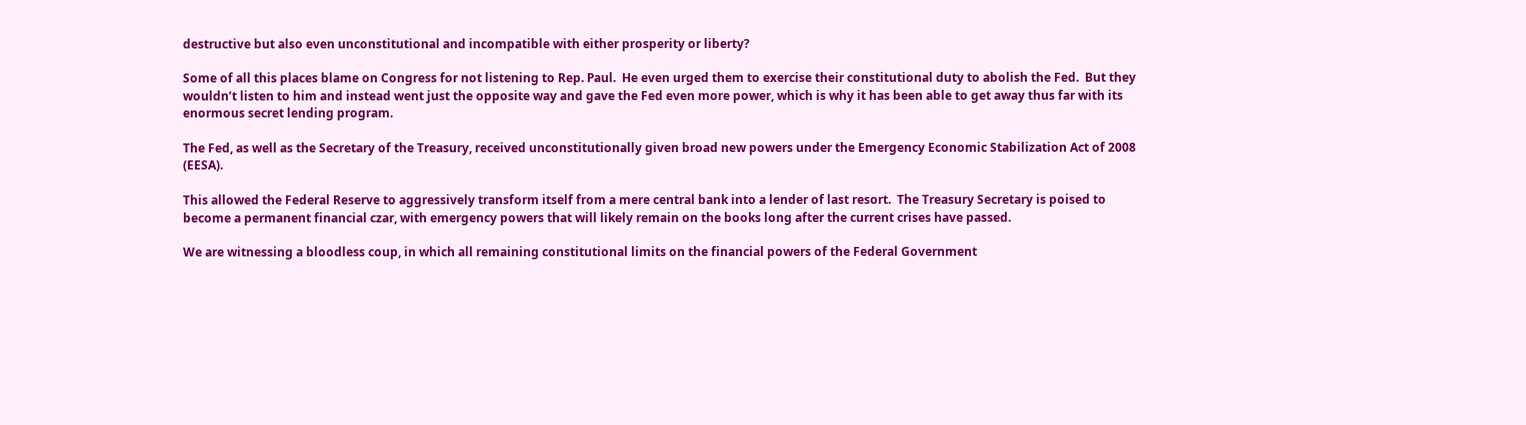destructive but also even unconstitutional and incompatible with either prosperity or liberty?

Some of all this places blame on Congress for not listening to Rep. Paul.  He even urged them to exercise their constitutional duty to abolish the Fed.  But they wouldn’t listen to him and instead went just the opposite way and gave the Fed even more power, which is why it has been able to get away thus far with its enormous secret lending program.

The Fed, as well as the Secretary of the Treasury, received unconstitutionally given broad new powers under the Emergency Economic Stabilization Act of 2008 (EESA).

This allowed the Federal Reserve to aggressively transform itself from a mere central bank into a lender of last resort.  The Treasury Secretary is poised to become a permanent financial czar, with emergency powers that will likely remain on the books long after the current crises have passed.

We are witnessing a bloodless coup, in which all remaining constitutional limits on the financial powers of the Federal Government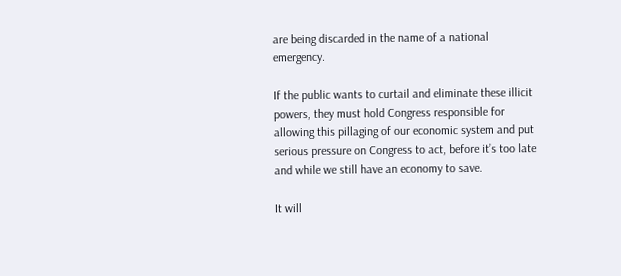are being discarded in the name of a national emergency.

If the public wants to curtail and eliminate these illicit powers, they must hold Congress responsible for allowing this pillaging of our economic system and put serious pressure on Congress to act, before it’s too late and while we still have an economy to save.

It will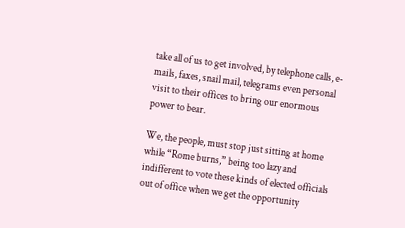take all of us to get involved, by telephone calls, e-mails, faxes, snail mail, telegrams even personal visit to their offices to bring our enormous power to bear.

We, the people, must stop just sitting at home while “Rome burns,” being too lazy and indifferent to vote these kinds of elected officials out of office when we get the opportunity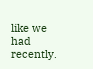like we had recently.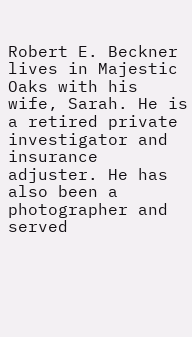Robert E. Beckner lives in Majestic Oaks with his wife, Sarah. He is a retired private investigator and insurance adjuster. He has also been a photographer and served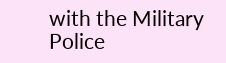with the Military Police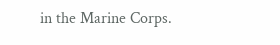in the Marine Corps.